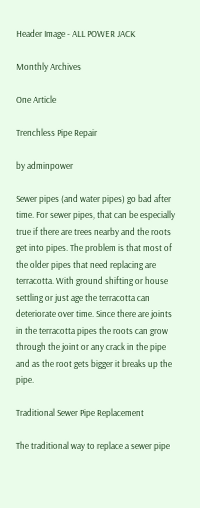Header Image - ALL POWER JACK

Monthly Archives

One Article

Trenchless Pipe Repair

by adminpower

Sewer pipes (and water pipes) go bad after time. For sewer pipes, that can be especially true if there are trees nearby and the roots get into pipes. The problem is that most of the older pipes that need replacing are terracotta. With ground shifting or house settling or just age the terracotta can deteriorate over time. Since there are joints in the terracotta pipes the roots can grow through the joint or any crack in the pipe and as the root gets bigger it breaks up the pipe.

Traditional Sewer Pipe Replacement

The traditional way to replace a sewer pipe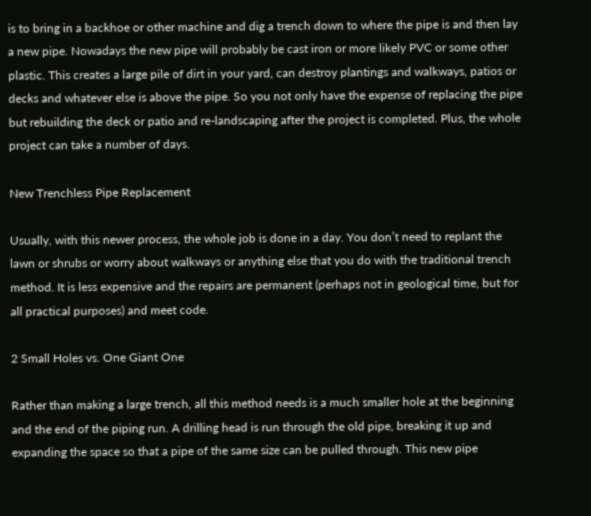is to bring in a backhoe or other machine and dig a trench down to where the pipe is and then lay a new pipe. Nowadays the new pipe will probably be cast iron or more likely PVC or some other plastic. This creates a large pile of dirt in your yard, can destroy plantings and walkways, patios or decks and whatever else is above the pipe. So you not only have the expense of replacing the pipe but rebuilding the deck or patio and re-landscaping after the project is completed. Plus, the whole project can take a number of days.

New Trenchless Pipe Replacement

Usually, with this newer process, the whole job is done in a day. You don’t need to replant the lawn or shrubs or worry about walkways or anything else that you do with the traditional trench method. It is less expensive and the repairs are permanent (perhaps not in geological time, but for all practical purposes) and meet code.

2 Small Holes vs. One Giant One

Rather than making a large trench, all this method needs is a much smaller hole at the beginning and the end of the piping run. A drilling head is run through the old pipe, breaking it up and expanding the space so that a pipe of the same size can be pulled through. This new pipe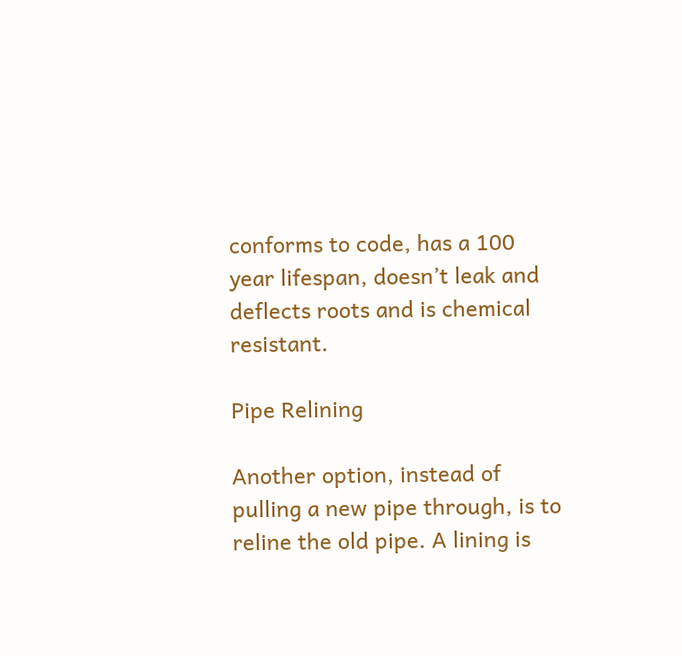conforms to code, has a 100 year lifespan, doesn’t leak and deflects roots and is chemical resistant.

Pipe Relining

Another option, instead of pulling a new pipe through, is to reline the old pipe. A lining is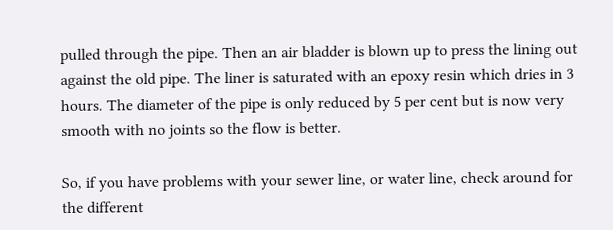pulled through the pipe. Then an air bladder is blown up to press the lining out against the old pipe. The liner is saturated with an epoxy resin which dries in 3 hours. The diameter of the pipe is only reduced by 5 per cent but is now very smooth with no joints so the flow is better.

So, if you have problems with your sewer line, or water line, check around for the different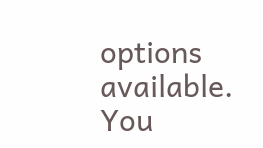options available. You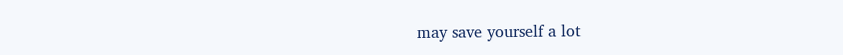may save yourself a lot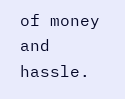of money and hassle.